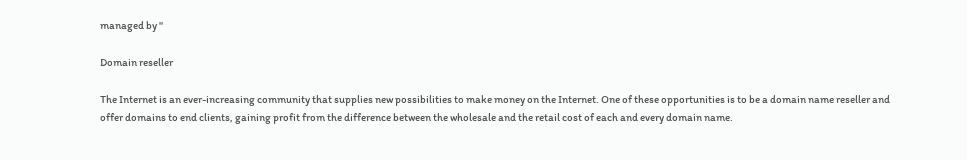managed by ''

Domain reseller

The Internet is an ever-increasing community that supplies new possibilities to make money on the Internet. One of these opportunities is to be a domain name reseller and offer domains to end clients, gaining profit from the difference between the wholesale and the retail cost of each and every domain name.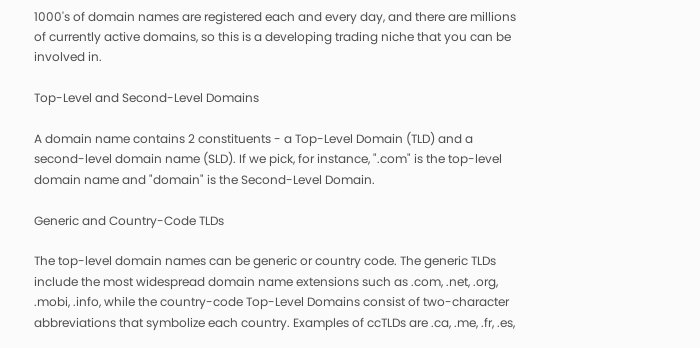1000's of domain names are registered each and every day, and there are millions of currently active domains, so this is a developing trading niche that you can be involved in.

Top-Level and Second-Level Domains

A domain name contains 2 constituents - a Top-Level Domain (TLD) and a second-level domain name (SLD). If we pick, for instance, ".com" is the top-level domain name and "domain" is the Second-Level Domain.

Generic and Country-Code TLDs

The top-level domain names can be generic or country code. The generic TLDs include the most widespread domain name extensions such as .com, .net, .org, .mobi, .info, while the country-code Top-Level Domains consist of two-character abbreviations that symbolize each country. Examples of ccTLDs are .ca, .me, .fr, .es,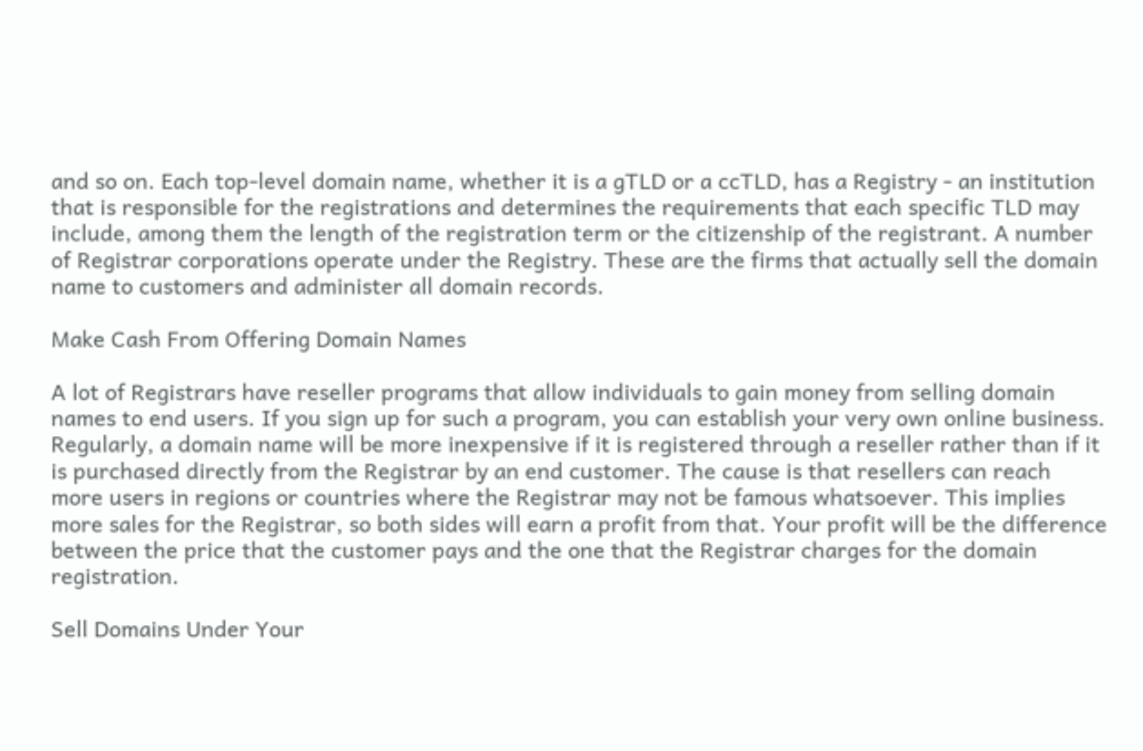and so on. Each top-level domain name, whether it is a gTLD or a ccTLD, has a Registry - an institution that is responsible for the registrations and determines the requirements that each specific TLD may include, among them the length of the registration term or the citizenship of the registrant. A number of Registrar corporations operate under the Registry. These are the firms that actually sell the domain name to customers and administer all domain records.

Make Cash From Offering Domain Names

A lot of Registrars have reseller programs that allow individuals to gain money from selling domain names to end users. If you sign up for such a program, you can establish your very own online business. Regularly, a domain name will be more inexpensive if it is registered through a reseller rather than if it is purchased directly from the Registrar by an end customer. The cause is that resellers can reach more users in regions or countries where the Registrar may not be famous whatsoever. This implies more sales for the Registrar, so both sides will earn a profit from that. Your profit will be the difference between the price that the customer pays and the one that the Registrar charges for the domain registration.

Sell Domains Under Your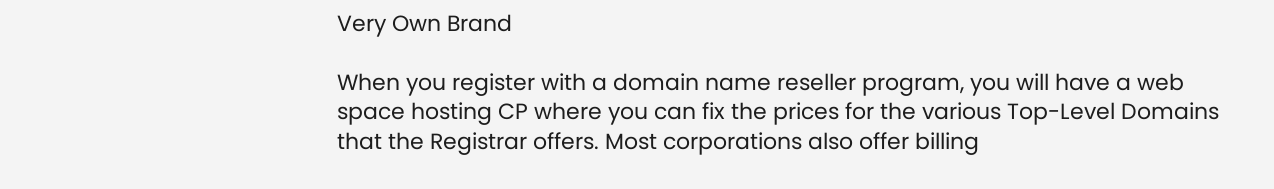Very Own Brand

When you register with a domain name reseller program, you will have a web space hosting CP where you can fix the prices for the various Top-Level Domains that the Registrar offers. Most corporations also offer billing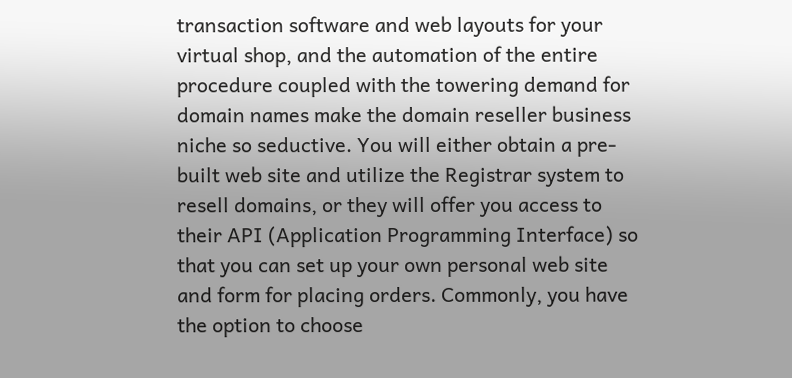transaction software and web layouts for your virtual shop, and the automation of the entire procedure coupled with the towering demand for domain names make the domain reseller business niche so seductive. You will either obtain a pre-built web site and utilize the Registrar system to resell domains, or they will offer you access to their API (Application Programming Interface) so that you can set up your own personal web site and form for placing orders. Commonly, you have the option to choose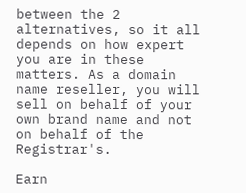between the 2 alternatives, so it all depends on how expert you are in these matters. As a domain name reseller, you will sell on behalf of your own brand name and not on behalf of the Registrar's.

Earn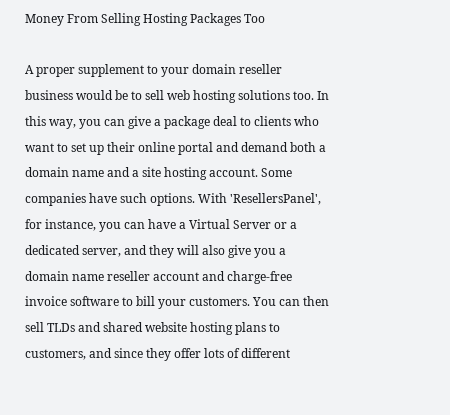Money From Selling Hosting Packages Too

A proper supplement to your domain reseller business would be to sell web hosting solutions too. In this way, you can give a package deal to clients who want to set up their online portal and demand both a domain name and a site hosting account. Some companies have such options. With 'ResellersPanel', for instance, you can have a Virtual Server or a dedicated server, and they will also give you a domain name reseller account and charge-free invoice software to bill your customers. You can then sell TLDs and shared website hosting plans to customers, and since they offer lots of different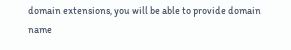domain extensions, you will be able to provide domain name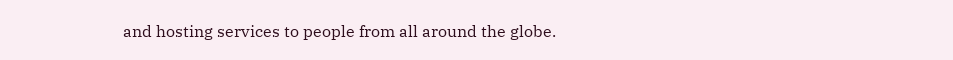and hosting services to people from all around the globe.